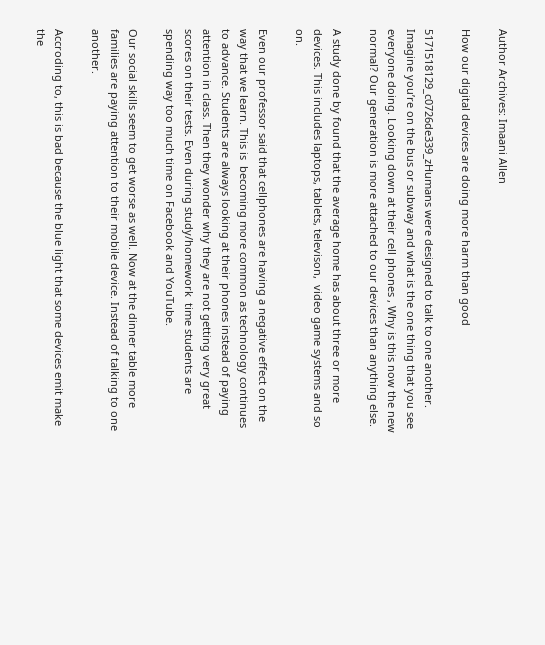Author Archives: Imaani Allen

How our digital devices are doing more harm than good

5171518129_c0726de339_zHumans were designed to talk to one another. Imagine you’re on the bus or subway and what is the one thing that you see everyone doing. Looking down at their cell phones , Why is this now the new normal? Our generation is more attached to our devices than anything else.

A study done by found that the average home has about three or more devices. This includes laptops, tablets, televison,  video game systems and so on.

Even our professor said that cellphones are having a negative effect on the way that we learn. This is  becoming more common as technology continues to advance. Students are always looking at their phones instead of paying attention in class. Then they wonder why they are not getting very great scores on their tests. Even during study/homework  time students are spending way too much time on Facebook and YouTube.

Our social skills seem to get worse as well. Now at the dinner table more families are paying attention to their mobile device. Instead of talking to one another.

Accroding to, this is bad because the blue light that some devices emit make the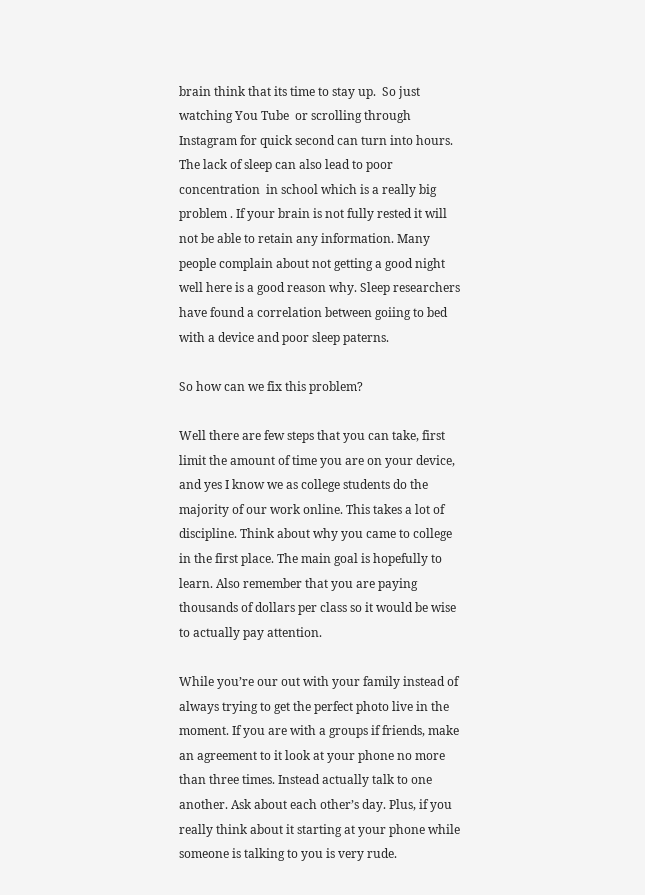brain think that its time to stay up.  So just watching You Tube  or scrolling through Instagram for quick second can turn into hours. The lack of sleep can also lead to poor concentration  in school which is a really big problem . If your brain is not fully rested it will not be able to retain any information. Many people complain about not getting a good night well here is a good reason why. Sleep researchers have found a correlation between goiing to bed with a device and poor sleep paterns.

So how can we fix this problem?

Well there are few steps that you can take, first limit the amount of time you are on your device, and yes I know we as college students do the majority of our work online. This takes a lot of discipline. Think about why you came to college in the first place. The main goal is hopefully to learn. Also remember that you are paying thousands of dollars per class so it would be wise to actually pay attention.

While you’re our out with your family instead of always trying to get the perfect photo live in the moment. If you are with a groups if friends, make an agreement to it look at your phone no more than three times. Instead actually talk to one another. Ask about each other’s day. Plus, if you really think about it starting at your phone while someone is talking to you is very rude.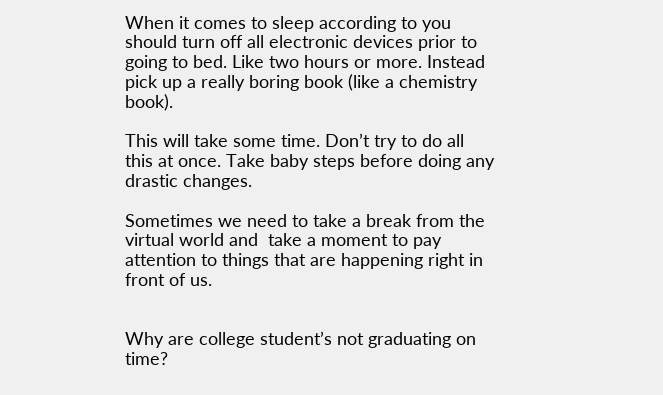When it comes to sleep according to you should turn off all electronic devices prior to going to bed. Like two hours or more. Instead pick up a really boring book (like a chemistry book).

This will take some time. Don’t try to do all this at once. Take baby steps before doing any drastic changes.

Sometimes we need to take a break from the virtual world and  take a moment to pay attention to things that are happening right in front of us.


Why are college student’s not graduating on time?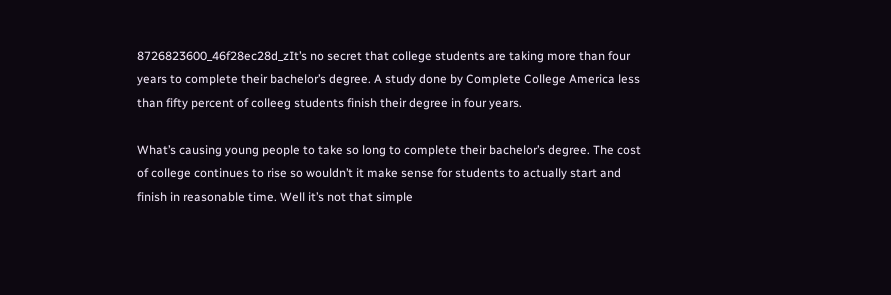8726823600_46f28ec28d_zIt’s no secret that college students are taking more than four years to complete their bachelor’s degree. A study done by Complete College America less than fifty percent of colleeg students finish their degree in four years.

What’s causing young people to take so long to complete their bachelor’s degree. The cost of college continues to rise so wouldn’t it make sense for students to actually start and finish in reasonable time. Well it’s not that simple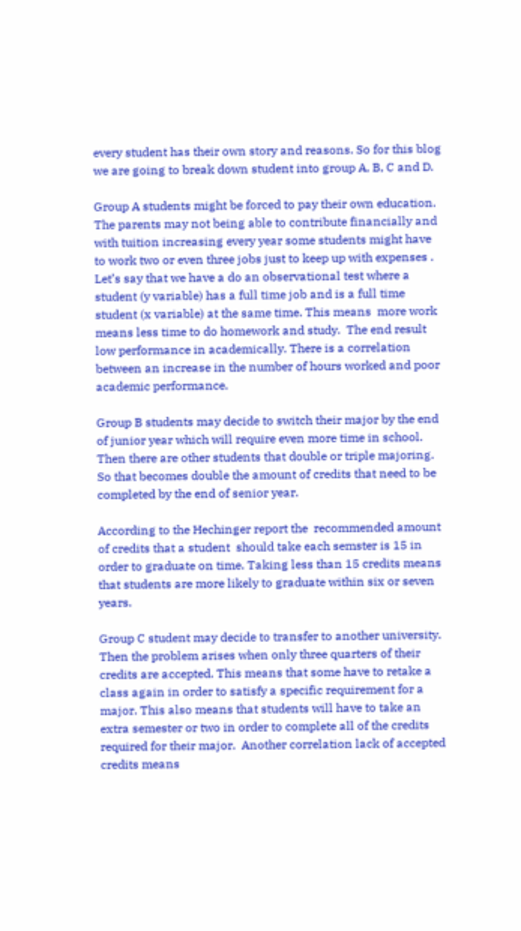every student has their own story and reasons. So for this blog we are going to break down student into group A, B, C and D.

Group A students might be forced to pay their own education. The parents may not being able to contribute financially and with tuition increasing every year some students might have to work two or even three jobs just to keep up with expenses . Let’s say that we have a do an observational test where a student (y variable) has a full time job and is a full time student (x variable) at the same time. This means  more work means less time to do homework and study.  The end result low performance in academically. There is a correlation between an increase in the number of hours worked and poor academic performance.

Group B students may decide to switch their major by the end of junior year which will require even more time in school. Then there are other students that double or triple majoring. So that becomes double the amount of credits that need to be completed by the end of senior year.

According to the Hechinger report the  recommended amount of credits that a student  should take each semster is 15 in order to graduate on time. Taking less than 15 credits means that students are more likely to graduate within six or seven years.

Group C student may decide to transfer to another university. Then the problem arises when only three quarters of their credits are accepted. This means that some have to retake a class again in order to satisfy a specific requirement for a major. This also means that students will have to take an extra semester or two in order to complete all of the credits required for their major.  Another correlation lack of accepted credits means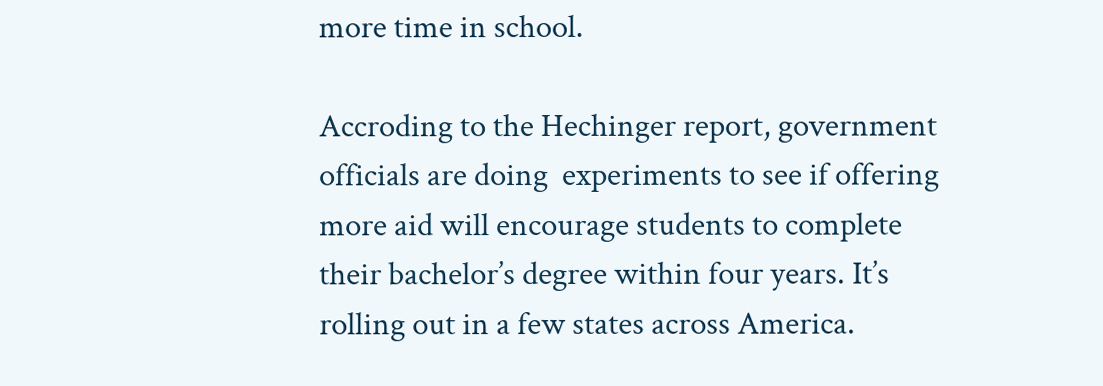more time in school.

Accroding to the Hechinger report, government officials are doing  experiments to see if offering more aid will encourage students to complete their bachelor’s degree within four years. It’s rolling out in a few states across America.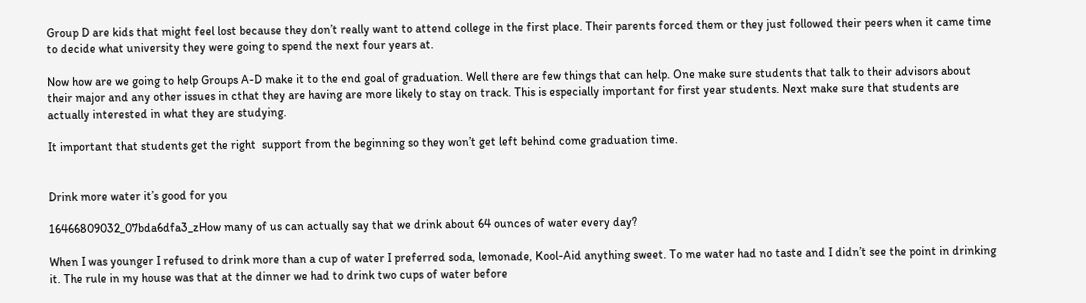Group D are kids that might feel lost because they don’t really want to attend college in the first place. Their parents forced them or they just followed their peers when it came time to decide what university they were going to spend the next four years at.

Now how are we going to help Groups A-D make it to the end goal of graduation. Well there are few things that can help. One make sure students that talk to their advisors about their major and any other issues in cthat they are having are more likely to stay on track. This is especially important for first year students. Next make sure that students are actually interested in what they are studying.

It important that students get the right  support from the beginning so they won’t get left behind come graduation time.


Drink more water it’s good for you

16466809032_07bda6dfa3_zHow many of us can actually say that we drink about 64 ounces of water every day?

When I was younger I refused to drink more than a cup of water I preferred soda, lemonade, Kool-Aid anything sweet. To me water had no taste and I didn’t see the point in drinking it. The rule in my house was that at the dinner we had to drink two cups of water before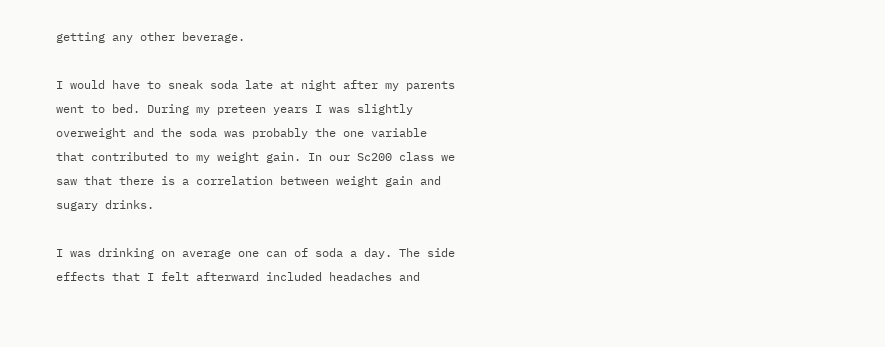getting any other beverage.

I would have to sneak soda late at night after my parents went to bed. During my preteen years I was slightly overweight and the soda was probably the one variable that contributed to my weight gain. In our Sc200 class we saw that there is a correlation between weight gain and sugary drinks.

I was drinking on average one can of soda a day. The side effects that I felt afterward included headaches and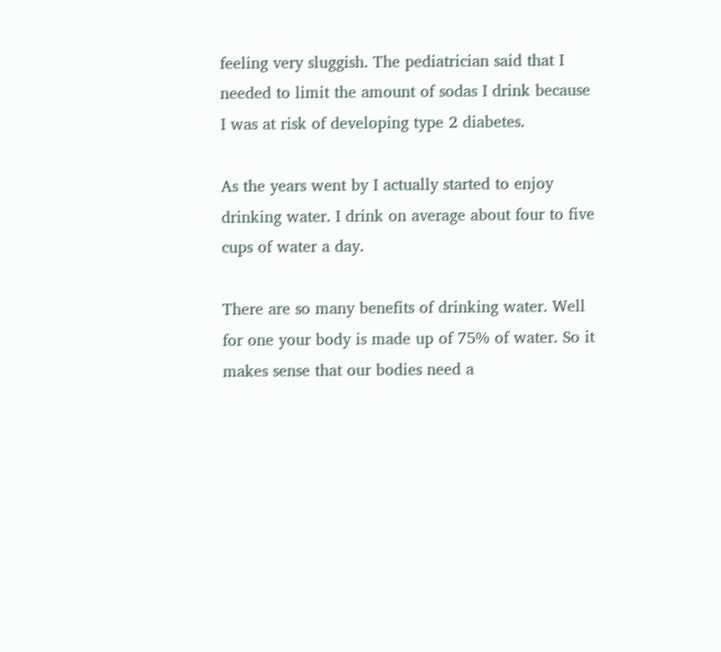feeling very sluggish. The pediatrician said that I needed to limit the amount of sodas I drink because I was at risk of developing type 2 diabetes.

As the years went by I actually started to enjoy drinking water. I drink on average about four to five cups of water a day.

There are so many benefits of drinking water. Well for one your body is made up of 75% of water. So it makes sense that our bodies need a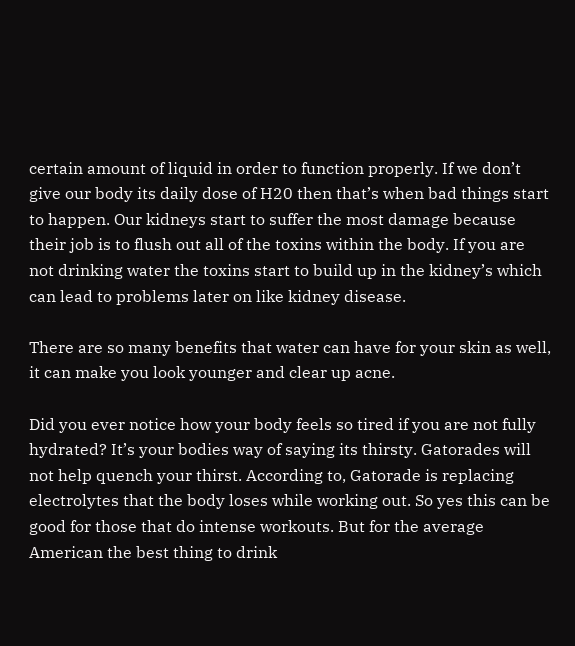certain amount of liquid in order to function properly. If we don’t give our body its daily dose of H20 then that’s when bad things start to happen. Our kidneys start to suffer the most damage because their job is to flush out all of the toxins within the body. If you are not drinking water the toxins start to build up in the kidney’s which can lead to problems later on like kidney disease.

There are so many benefits that water can have for your skin as well, it can make you look younger and clear up acne.

Did you ever notice how your body feels so tired if you are not fully hydrated? It’s your bodies way of saying its thirsty. Gatorades will not help quench your thirst. According to, Gatorade is replacing electrolytes that the body loses while working out. So yes this can be good for those that do intense workouts. But for the average American the best thing to drink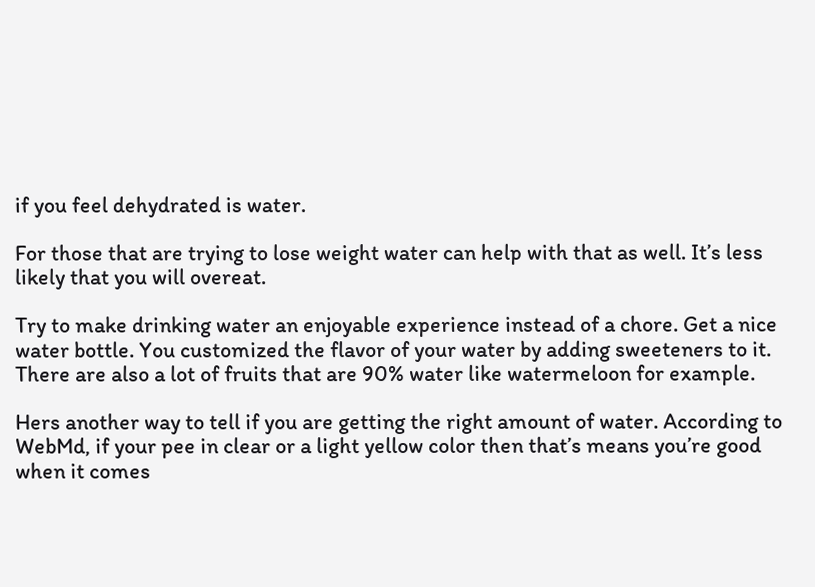if you feel dehydrated is water.

For those that are trying to lose weight water can help with that as well. It’s less likely that you will overeat.

Try to make drinking water an enjoyable experience instead of a chore. Get a nice water bottle. You customized the flavor of your water by adding sweeteners to it. There are also a lot of fruits that are 90% water like watermeloon for example.

Hers another way to tell if you are getting the right amount of water. According to WebMd, if your pee in clear or a light yellow color then that’s means you’re good when it comes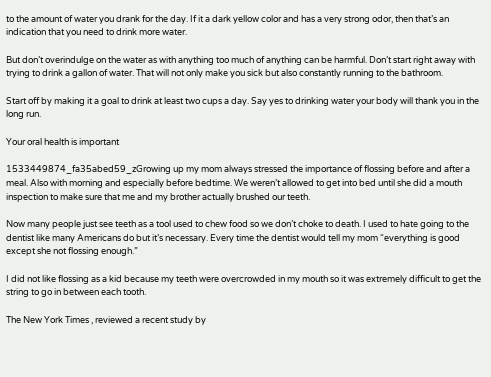to the amount of water you drank for the day. If it a dark yellow color and has a very strong odor, then that’s an indication that you need to drink more water.

But don’t overindulge on the water as with anything too much of anything can be harmful. Don’t start right away with trying to drink a gallon of water. That will not only make you sick but also constantly running to the bathroom.

Start off by making it a goal to drink at least two cups a day. Say yes to drinking water your body will thank you in the long run.

Your oral health is important

1533449874_fa35abed59_zGrowing up my mom always stressed the importance of flossing before and after a meal. Also with morning and especially before bedtime. We weren’t allowed to get into bed until she did a mouth inspection to make sure that me and my brother actually brushed our teeth.

Now many people just see teeth as a tool used to chew food so we don’t choke to death. I used to hate going to the dentist like many Americans do but it’s necessary. Every time the dentist would tell my mom “everything is good except she not flossing enough.”

I did not like flossing as a kid because my teeth were overcrowded in my mouth so it was extremely difficult to get the string to go in between each tooth.

The New York Times , reviewed a recent study by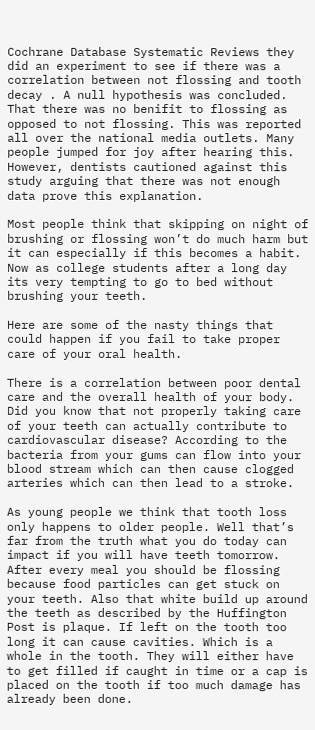Cochrane Database Systematic Reviews they did an experiment to see if there was a correlation between not flossing and tooth decay . A null hypothesis was concluded. That there was no benifit to flossing as opposed to not flossing. This was reported all over the national media outlets. Many people jumped for joy after hearing this. However, dentists cautioned against this study arguing that there was not enough data prove this explanation.

Most people think that skipping on night of brushing or flossing won’t do much harm but it can especially if this becomes a habit. Now as college students after a long day its very tempting to go to bed without brushing your teeth.

Here are some of the nasty things that could happen if you fail to take proper care of your oral health.

There is a correlation between poor dental care and the overall health of your body. Did you know that not properly taking care of your teeth can actually contribute to cardiovascular disease? According to the bacteria from your gums can flow into your blood stream which can then cause clogged arteries which can then lead to a stroke.

As young people we think that tooth loss only happens to older people. Well that’s far from the truth what you do today can impact if you will have teeth tomorrow. After every meal you should be flossing because food particles can get stuck on your teeth. Also that white build up around the teeth as described by the Huffington Post is plaque. If left on the tooth too long it can cause cavities. Which is a whole in the tooth. They will either have to get filled if caught in time or a cap is placed on the tooth if too much damage has already been done.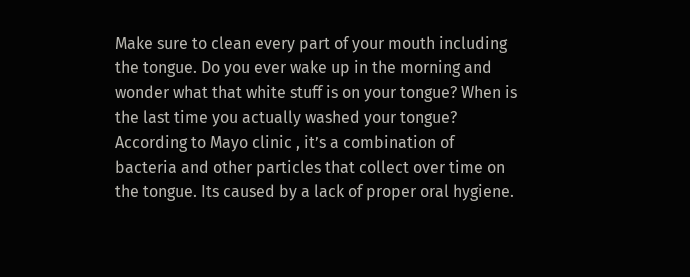Make sure to clean every part of your mouth including the tongue. Do you ever wake up in the morning and wonder what that white stuff is on your tongue? When is the last time you actually washed your tongue? According to Mayo clinic , it’s a combination of bacteria and other particles that collect over time on the tongue. Its caused by a lack of proper oral hygiene.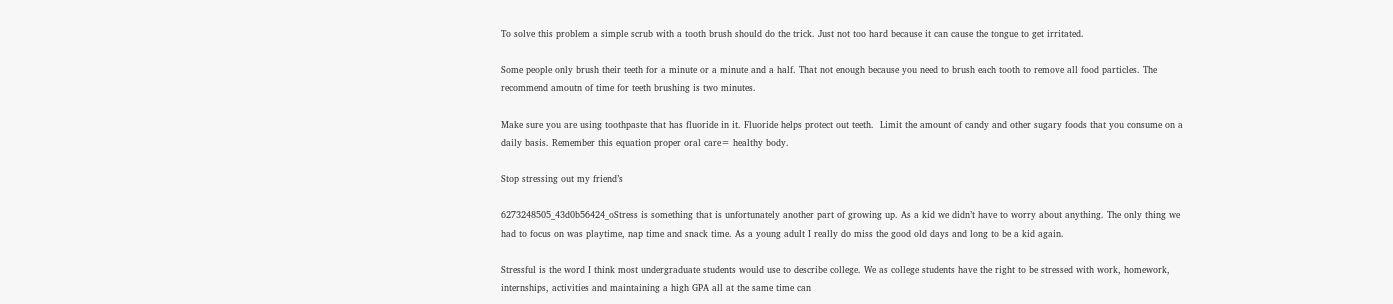To solve this problem a simple scrub with a tooth brush should do the trick. Just not too hard because it can cause the tongue to get irritated.

Some people only brush their teeth for a minute or a minute and a half. That not enough because you need to brush each tooth to remove all food particles. The recommend amoutn of time for teeth brushing is two minutes.

Make sure you are using toothpaste that has fluoride in it. Fluoride helps protect out teeth.  Limit the amount of candy and other sugary foods that you consume on a daily basis. Remember this equation proper oral care= healthy body.

Stop stressing out my friend’s

6273248505_43d0b56424_oStress is something that is unfortunately another part of growing up. As a kid we didn’t have to worry about anything. The only thing we had to focus on was playtime, nap time and snack time. As a young adult I really do miss the good old days and long to be a kid again.

Stressful is the word I think most undergraduate students would use to describe college. We as college students have the right to be stressed with work, homework, internships, activities and maintaining a high GPA all at the same time can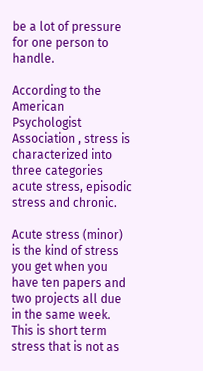be a lot of pressure for one person to handle.

According to the American Psychologist Association , stress is characterized into three categories acute stress, episodic stress and chronic.

Acute stress (minor) is the kind of stress you get when you have ten papers and two projects all due in the same week. This is short term stress that is not as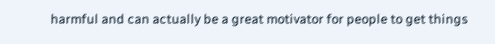harmful and can actually be a great motivator for people to get things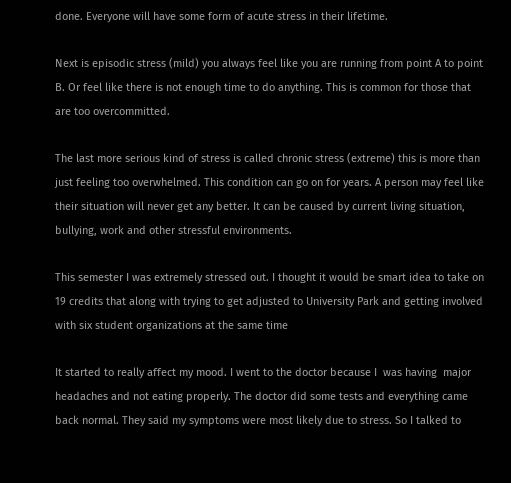done. Everyone will have some form of acute stress in their lifetime.

Next is episodic stress (mild) you always feel like you are running from point A to point B. Or feel like there is not enough time to do anything. This is common for those that are too overcommitted.

The last more serious kind of stress is called chronic stress (extreme) this is more than just feeling too overwhelmed. This condition can go on for years. A person may feel like their situation will never get any better. It can be caused by current living situation, bullying, work and other stressful environments.

This semester I was extremely stressed out. I thought it would be smart idea to take on 19 credits that along with trying to get adjusted to University Park and getting involved with six student organizations at the same time

It started to really affect my mood. I went to the doctor because I  was having  major headaches and not eating properly. The doctor did some tests and everything came back normal. They said my symptoms were most likely due to stress. So I talked to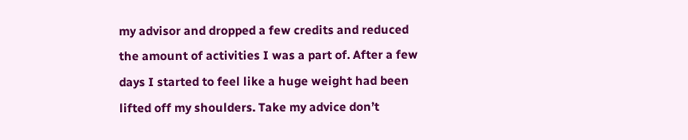my advisor and dropped a few credits and reduced the amount of activities I was a part of. After a few days I started to feel like a huge weight had been lifted off my shoulders. Take my advice don’t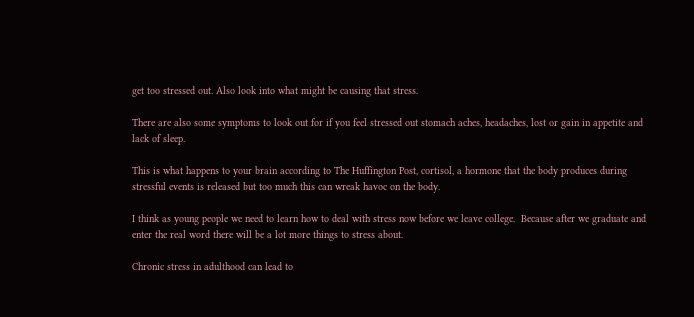get too stressed out. Also look into what might be causing that stress.

There are also some symptoms to look out for if you feel stressed out stomach aches, headaches, lost or gain in appetite and lack of sleep.

This is what happens to your brain according to The Huffington Post, cortisol, a hormone that the body produces during stressful events is released but too much this can wreak havoc on the body.

I think as young people we need to learn how to deal with stress now before we leave college.  Because after we graduate and enter the real word there will be a lot more things to stress about.

Chronic stress in adulthood can lead to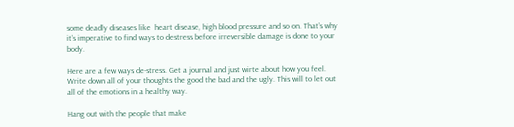some deadly diseases like  heart disease, high blood pressure and so on. That’s why it’s imperative to find ways to destress before irreversible damage is done to your body.

Here are a few ways de-stress. Get a journal and just wirte about how you feel. Write down all of your thoughts the good the bad and the ugly. This will to let out all of the emotions in a healthy way.

Hang out with the people that make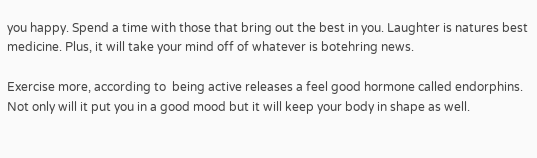you happy. Spend a time with those that bring out the best in you. Laughter is natures best medicine. Plus, it will take your mind off of whatever is botehring news.

Exercise more, according to  being active releases a feel good hormone called endorphins. Not only will it put you in a good mood but it will keep your body in shape as well.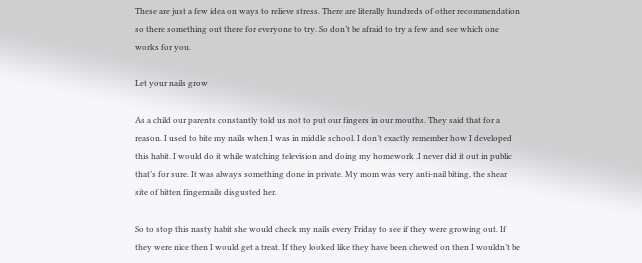These are just a few idea on ways to relieve stress. There are literally hundreds of other recommendation so there something out there for everyone to try. So don’t be afraid to try a few and see which one works for you.

Let your nails grow

As a child our parents constantly told us not to put our fingers in our mouths. They said that for a reason. I used to bite my nails when I was in middle school. I don’t exactly remember how I developed this habit. I would do it while watching television and doing my homework .I never did it out in public that’s for sure. It was always something done in private. My mom was very anti-nail biting, the shear site of bitten fingernails disgusted her.

So to stop this nasty habit she would check my nails every Friday to see if they were growing out. If they were nice then I would get a treat. If they looked like they have been chewed on then I wouldn’t be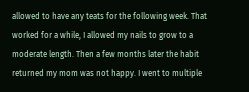allowed to have any teats for the following week. That worked for a while, I allowed my nails to grow to a moderate length. Then a few months later the habit returned my mom was not happy. I went to multiple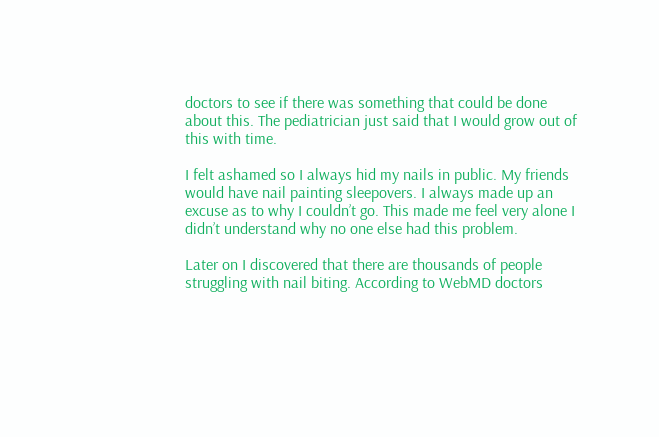doctors to see if there was something that could be done about this. The pediatrician just said that I would grow out of this with time.

I felt ashamed so I always hid my nails in public. My friends would have nail painting sleepovers. I always made up an excuse as to why I couldn’t go. This made me feel very alone I didn’t understand why no one else had this problem.

Later on I discovered that there are thousands of people struggling with nail biting. According to WebMD doctors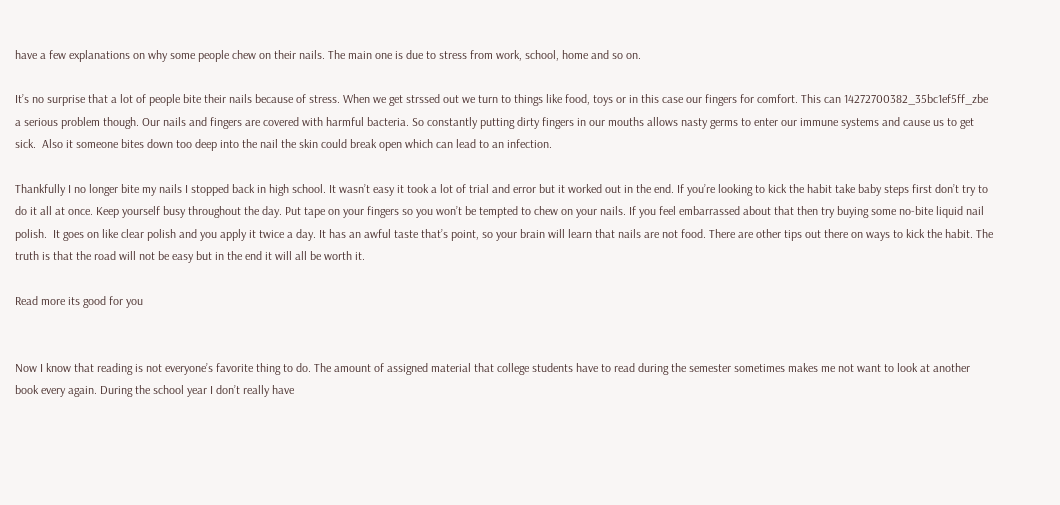have a few explanations on why some people chew on their nails. The main one is due to stress from work, school, home and so on.

It’s no surprise that a lot of people bite their nails because of stress. When we get strssed out we turn to things like food, toys or in this case our fingers for comfort. This can 14272700382_35bc1ef5ff_zbe a serious problem though. Our nails and fingers are covered with harmful bacteria. So constantly putting dirty fingers in our mouths allows nasty germs to enter our immune systems and cause us to get sick.  Also it someone bites down too deep into the nail the skin could break open which can lead to an infection.

Thankfully I no longer bite my nails I stopped back in high school. It wasn’t easy it took a lot of trial and error but it worked out in the end. If you’re looking to kick the habit take baby steps first don’t try to do it all at once. Keep yourself busy throughout the day. Put tape on your fingers so you won’t be tempted to chew on your nails. If you feel embarrassed about that then try buying some no-bite liquid nail polish.  It goes on like clear polish and you apply it twice a day. It has an awful taste that’s point, so your brain will learn that nails are not food. There are other tips out there on ways to kick the habit. The truth is that the road will not be easy but in the end it will all be worth it.

Read more its good for you


Now I know that reading is not everyone’s favorite thing to do. The amount of assigned material that college students have to read during the semester sometimes makes me not want to look at another book every again. During the school year I don’t really have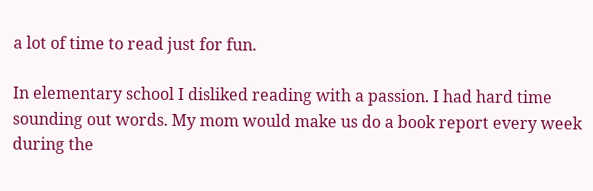a lot of time to read just for fun.

In elementary school I disliked reading with a passion. I had hard time sounding out words. My mom would make us do a book report every week during the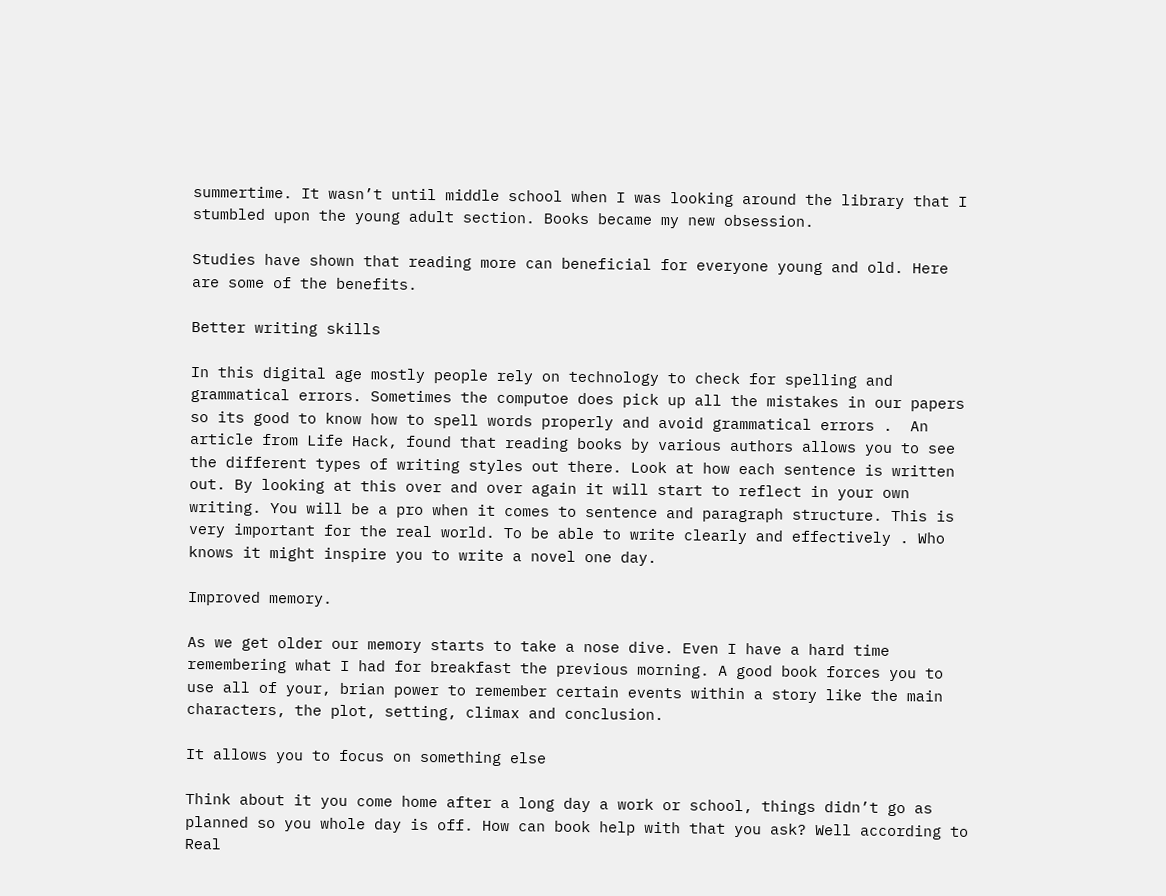summertime. It wasn’t until middle school when I was looking around the library that I stumbled upon the young adult section. Books became my new obsession.

Studies have shown that reading more can beneficial for everyone young and old. Here are some of the benefits.

Better writing skills

In this digital age mostly people rely on technology to check for spelling and grammatical errors. Sometimes the computoe does pick up all the mistakes in our papers so its good to know how to spell words properly and avoid grammatical errors .  An article from Life Hack, found that reading books by various authors allows you to see the different types of writing styles out there. Look at how each sentence is written out. By looking at this over and over again it will start to reflect in your own writing. You will be a pro when it comes to sentence and paragraph structure. This is very important for the real world. To be able to write clearly and effectively . Who knows it might inspire you to write a novel one day.

Improved memory.

As we get older our memory starts to take a nose dive. Even I have a hard time remembering what I had for breakfast the previous morning. A good book forces you to use all of your, brian power to remember certain events within a story like the main characters, the plot, setting, climax and conclusion.

It allows you to focus on something else

Think about it you come home after a long day a work or school, things didn’t go as planned so you whole day is off. How can book help with that you ask? Well according to Real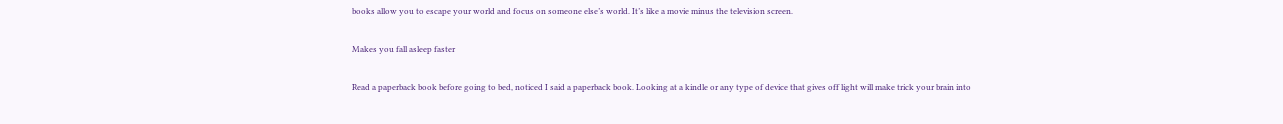books allow you to escape your world and focus on someone else’s world. It’s like a movie minus the television screen.

Makes you fall asleep faster

Read a paperback book before going to bed, noticed I said a paperback book. Looking at a kindle or any type of device that gives off light will make trick your brain into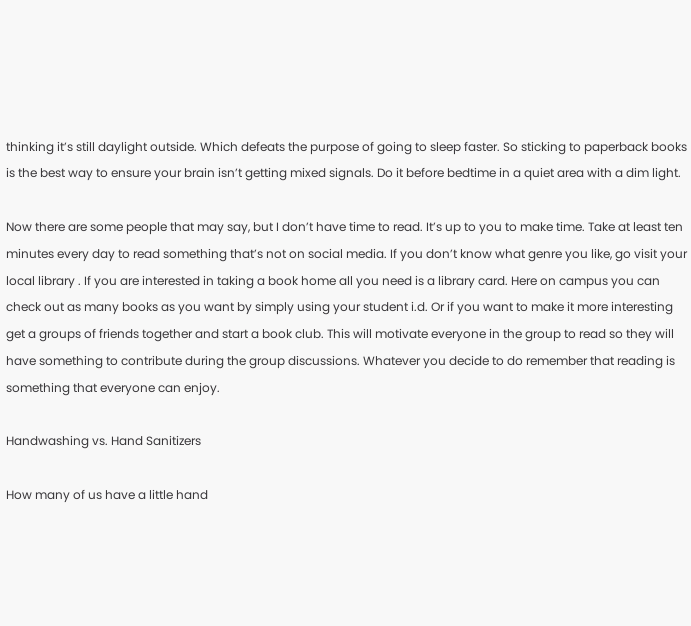thinking it’s still daylight outside. Which defeats the purpose of going to sleep faster. So sticking to paperback books is the best way to ensure your brain isn’t getting mixed signals. Do it before bedtime in a quiet area with a dim light.

Now there are some people that may say, but I don’t have time to read. It’s up to you to make time. Take at least ten minutes every day to read something that’s not on social media. If you don’t know what genre you like, go visit your local library . If you are interested in taking a book home all you need is a library card. Here on campus you can check out as many books as you want by simply using your student i.d. Or if you want to make it more interesting get a groups of friends together and start a book club. This will motivate everyone in the group to read so they will have something to contribute during the group discussions. Whatever you decide to do remember that reading is something that everyone can enjoy.

Handwashing vs. Hand Sanitizers

How many of us have a little hand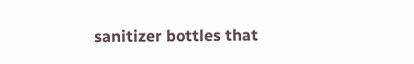sanitizer bottles that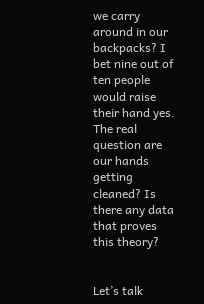we carry around in our backpacks? I bet nine out of ten people would raise their hand yes. The real question are our hands getting cleaned? Is there any data that proves this theory?


Let’s talk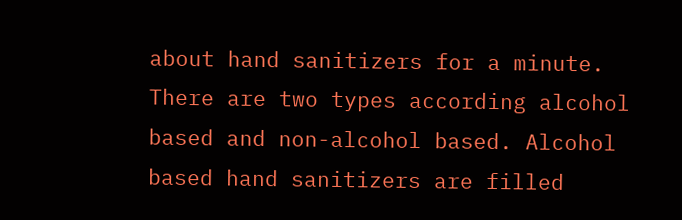about hand sanitizers for a minute. There are two types according alcohol based and non-alcohol based. Alcohol based hand sanitizers are filled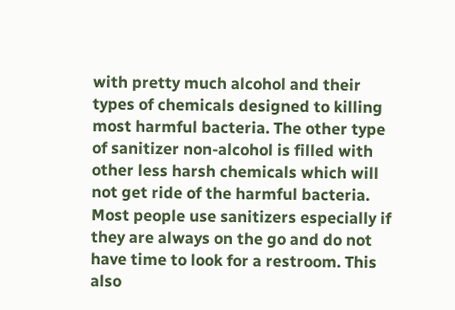with pretty much alcohol and their types of chemicals designed to killing most harmful bacteria. The other type of sanitizer non-alcohol is filled with other less harsh chemicals which will not get ride of the harmful bacteria. Most people use sanitizers especially if they are always on the go and do not have time to look for a restroom. This also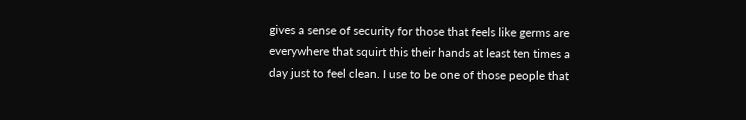gives a sense of security for those that feels like germs are everywhere that squirt this their hands at least ten times a day just to feel clean. I use to be one of those people that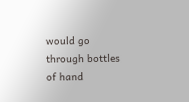would go through bottles of hand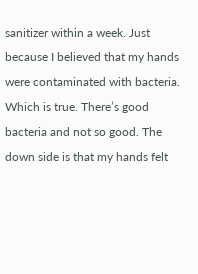sanitizer within a week. Just because I believed that my hands were contaminated with bacteria. Which is true. There’s good bacteria and not so good. The down side is that my hands felt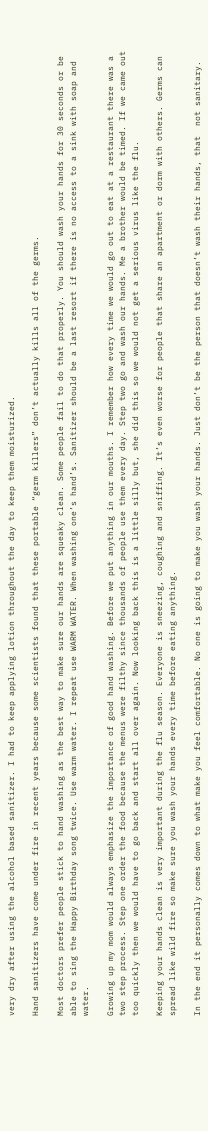very dry after using the alcohol based sanitizer. I had to keep applying lotion throughout the day to keep them moisturized.

Hand sanitizers have come under fire in recent years because some scientists found that these portable “germ killers” don’t actually kills all of the germs.

Most doctors prefer people stick to hand washing as the best way to make sure our hands are squeaky clean. Some people fail to do that properly. You should wash your hands for 30 seconds or be able to sing the Happy Birthday song twice. Use warm water. I repeat use WARM WATER. When washing one’s hand’s. Sanitizer should be a last resort if there is no access to a sink with soap and water.

Growing up my mom would always emphasize the importance of good hand washing. Before we put anything in our mouths. I remember how every time we would go out to eat at a restaurant there was a two step process. Step one order the food because the menus were filthy since thousands of people use them every day. Step two go and wash our hands. Me a brother would be timed. If we came out too quickly then we would have to go back and start all over again. Now looking back this is a little silly but, she did this so we would not get a serious virus like the flu.

Keeping your hands clean is very important during the flu season. Everyone is sneezing, coughing and sniffing. It’s even worse for people that share an apartment or dorm with others. Germs can spread like wild fire so make sure you wash your hands every time before eating anything.

In the end it personally comes down to what make you feel comfortable. No one is going to make you wash your hands. Just don’t be the person that doesn’t wash their hands, that  not sanitary.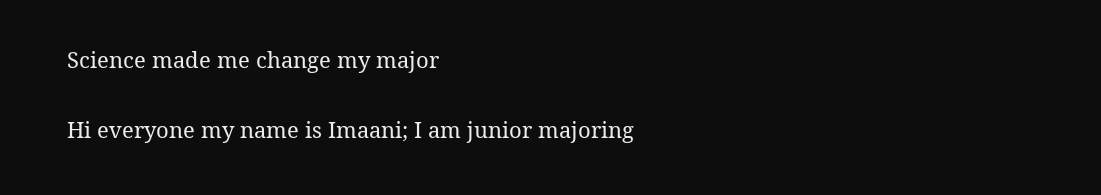Science made me change my major

Hi everyone my name is Imaani; I am junior majoring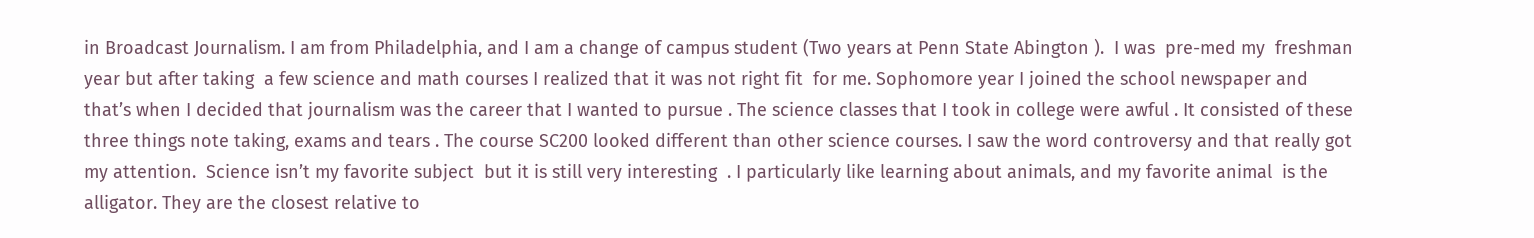in Broadcast Journalism. I am from Philadelphia, and I am a change of campus student (Two years at Penn State Abington ).  I was  pre-med my  freshman year but after taking  a few science and math courses I realized that it was not right fit  for me. Sophomore year I joined the school newspaper and that’s when I decided that journalism was the career that I wanted to pursue . The science classes that I took in college were awful . It consisted of these three things note taking, exams and tears . The course SC200 looked different than other science courses. I saw the word controversy and that really got my attention.  Science isn’t my favorite subject  but it is still very interesting  . I particularly like learning about animals, and my favorite animal  is the alligator. They are the closest relative to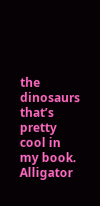the dinosaurs that’s pretty cool in my book. Alligator